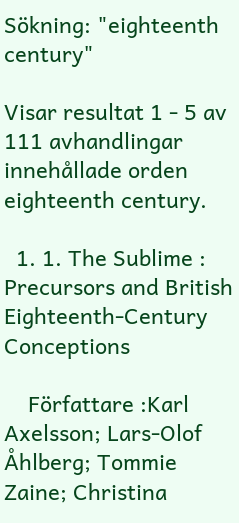Sökning: "eighteenth century"

Visar resultat 1 - 5 av 111 avhandlingar innehållade orden eighteenth century.

  1. 1. The Sublime : Precursors and British Eighteenth-Century Conceptions

    Författare :Karl Axelsson; Lars-Olof Åhlberg; Tommie Zaine; Christina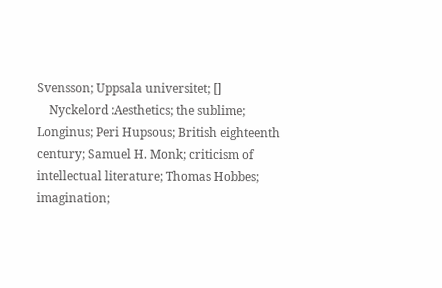Svensson; Uppsala universitet; []
    Nyckelord :Aesthetics; the sublime; Longinus; Peri Hupsous; British eighteenth century; Samuel H. Monk; criticism of intellectual literature; Thomas Hobbes; imagination;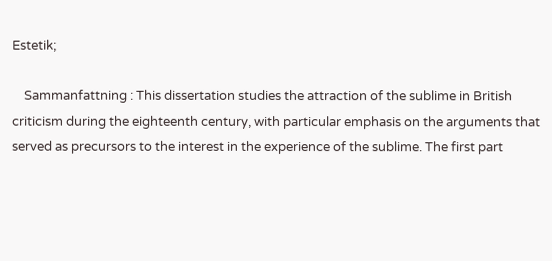Estetik;

    Sammanfattning : This dissertation studies the attraction of the sublime in British criticism during the eighteenth century, with particular emphasis on the arguments that served as precursors to the interest in the experience of the sublime. The first part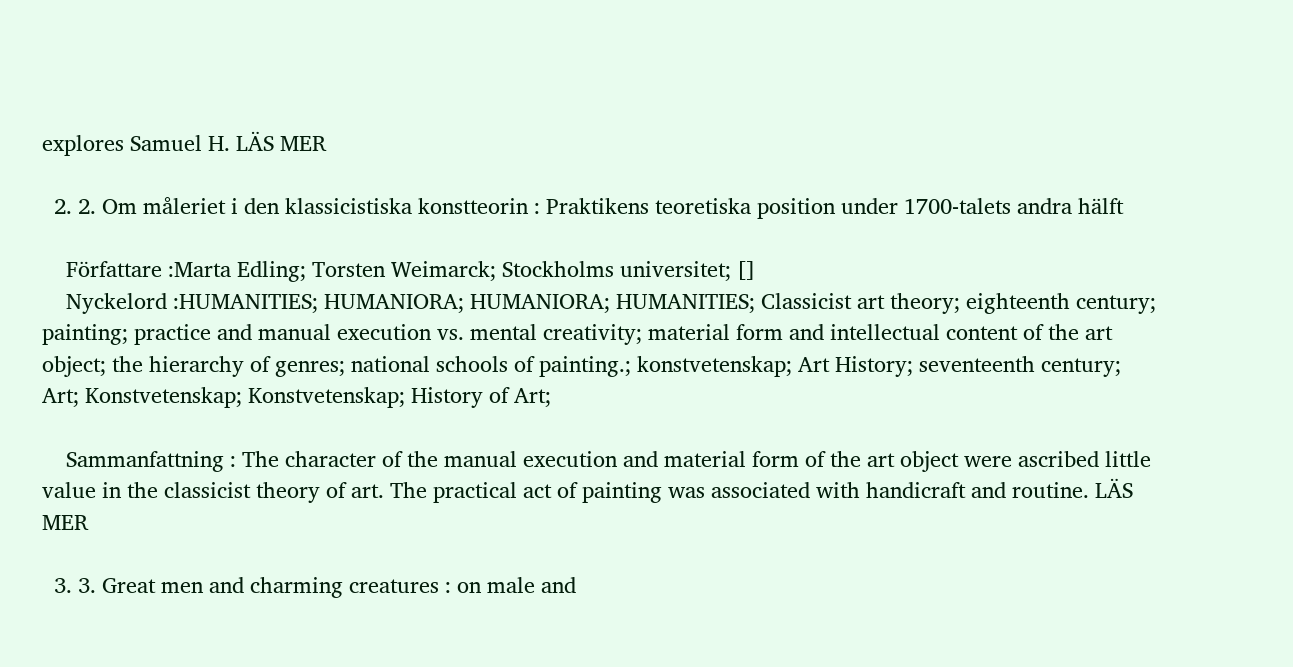explores Samuel H. LÄS MER

  2. 2. Om måleriet i den klassicistiska konstteorin : Praktikens teoretiska position under 1700-talets andra hälft

    Författare :Marta Edling; Torsten Weimarck; Stockholms universitet; []
    Nyckelord :HUMANITIES; HUMANIORA; HUMANIORA; HUMANITIES; Classicist art theory; eighteenth century; painting; practice and manual execution vs. mental creativity; material form and intellectual content of the art object; the hierarchy of genres; national schools of painting.; konstvetenskap; Art History; seventeenth century; Art; Konstvetenskap; Konstvetenskap; History of Art;

    Sammanfattning : The character of the manual execution and material form of the art object were ascribed little value in the classicist theory of art. The practical act of painting was associated with handicraft and routine. LÄS MER

  3. 3. Great men and charming creatures : on male and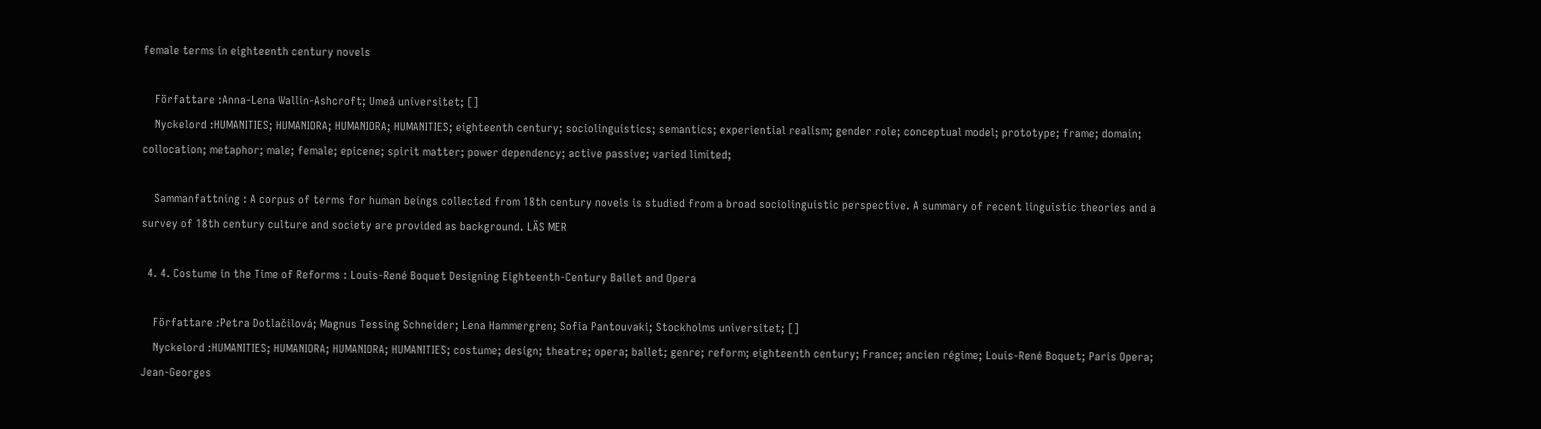female terms in eighteenth century novels

    Författare :Anna-Lena Wallin-Ashcroft; Umeå universitet; []
    Nyckelord :HUMANITIES; HUMANIORA; HUMANIORA; HUMANITIES; eighteenth century; sociolinguistics; semantics; experiential realism; gender role; conceptual model; prototype; frame; domain; collocation; metaphor; male; female; epicene; spirit matter; power dependency; active passive; varied limited;

    Sammanfattning : A corpus of terms for human beings collected from 18th century novels is studied from a broad sociolinguistic perspective. A summary of recent linguistic theories and a survey of 18th century culture and society are provided as background. LÄS MER

  4. 4. Costume in the Time of Reforms : Louis-René Boquet Designing Eighteenth-Century Ballet and Opera

    Författare :Petra Dotlačilová; Magnus Tessing Schneider; Lena Hammergren; Sofia Pantouvaki; Stockholms universitet; []
    Nyckelord :HUMANITIES; HUMANIORA; HUMANIORA; HUMANITIES; costume; design; theatre; opera; ballet; genre; reform; eighteenth century; France; ancien régime; Louis-René Boquet; Paris Opera; Jean-Georges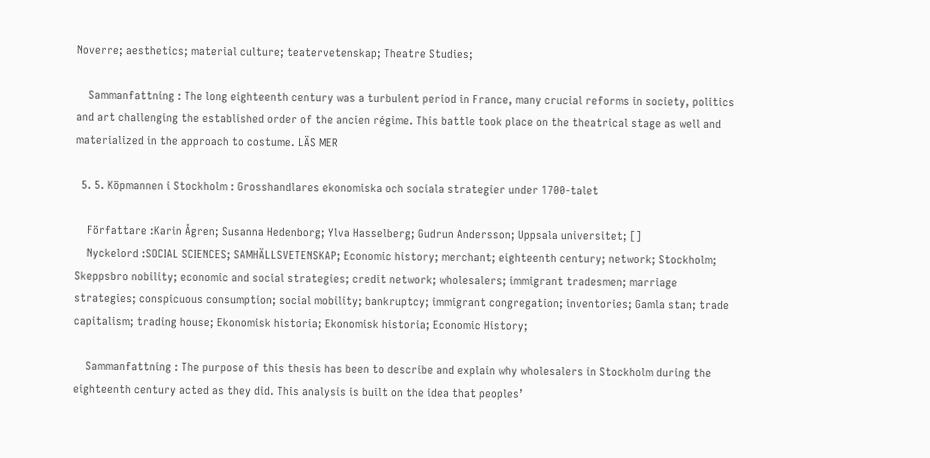Noverre; aesthetics; material culture; teatervetenskap; Theatre Studies;

    Sammanfattning : The long eighteenth century was a turbulent period in France, many crucial reforms in society, politics and art challenging the established order of the ancien régime. This battle took place on the theatrical stage as well and materialized in the approach to costume. LÄS MER

  5. 5. Köpmannen i Stockholm : Grosshandlares ekonomiska och sociala strategier under 1700-talet

    Författare :Karin Ågren; Susanna Hedenborg; Ylva Hasselberg; Gudrun Andersson; Uppsala universitet; []
    Nyckelord :SOCIAL SCIENCES; SAMHÄLLSVETENSKAP; Economic history; merchant; eighteenth century; network; Stockholm; Skeppsbro nobility; economic and social strategies; credit network; wholesalers; immigrant tradesmen; marriage strategies; conspicuous consumption; social mobility; bankruptcy; immigrant congregation; inventories; Gamla stan; trade capitalism; trading house; Ekonomisk historia; Ekonomisk historia; Economic History;

    Sammanfattning : The purpose of this thesis has been to describe and explain why wholesalers in Stockholm during the eighteenth century acted as they did. This analysis is built on the idea that peoples’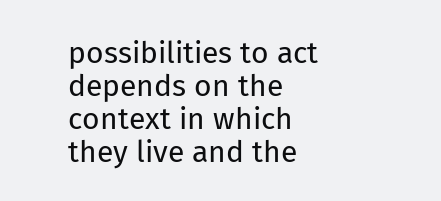possibilities to act depends on the context in which they live and the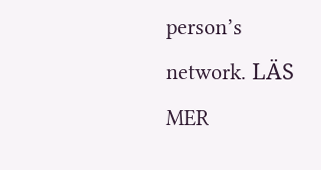person’s network. LÄS MER